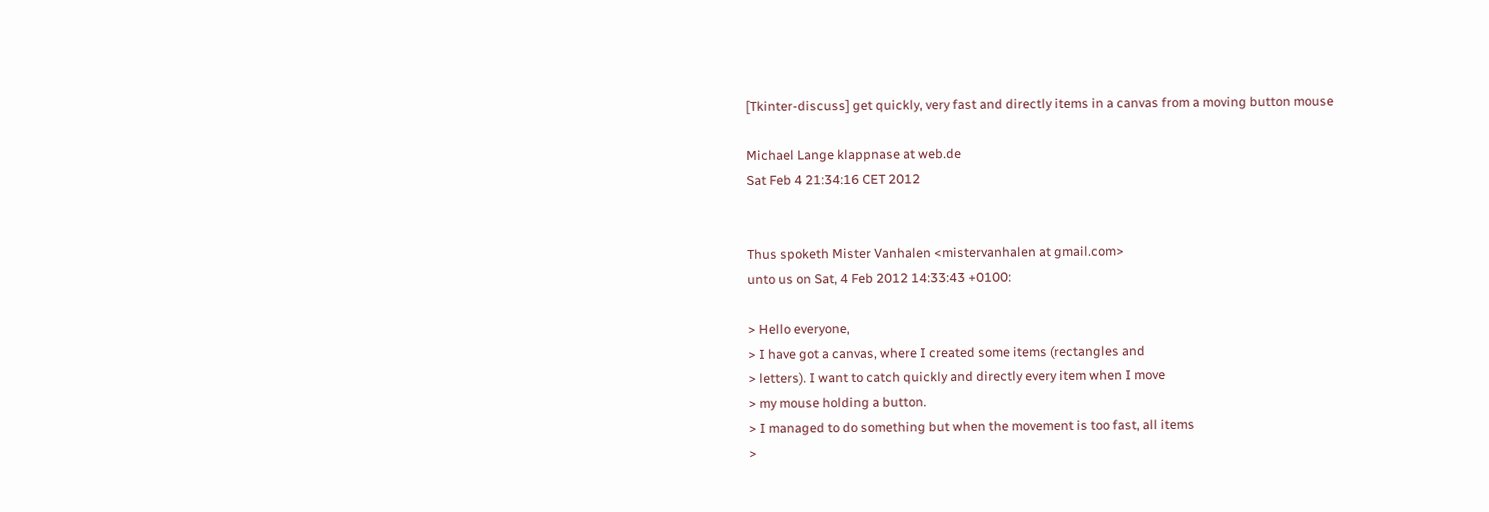[Tkinter-discuss] get quickly, very fast and directly items in a canvas from a moving button mouse

Michael Lange klappnase at web.de
Sat Feb 4 21:34:16 CET 2012


Thus spoketh Mister Vanhalen <mistervanhalen at gmail.com>
unto us on Sat, 4 Feb 2012 14:33:43 +0100:

> Hello everyone,
> I have got a canvas, where I created some items (rectangles and
> letters). I want to catch quickly and directly every item when I move
> my mouse holding a button.
> I managed to do something but when the movement is too fast, all items
>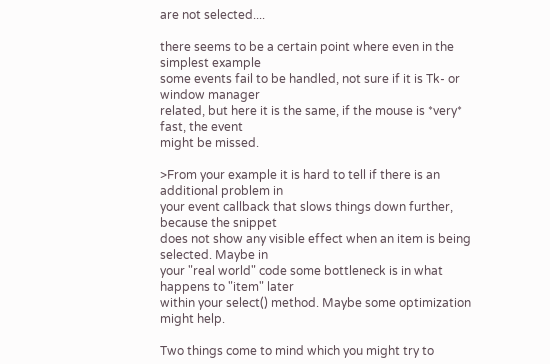are not selected....

there seems to be a certain point where even in the simplest example
some events fail to be handled, not sure if it is Tk- or window manager
related, but here it is the same, if the mouse is *very* fast, the event
might be missed.

>From your example it is hard to tell if there is an additional problem in
your event callback that slows things down further, because the snippet
does not show any visible effect when an item is being selected. Maybe in
your "real world" code some bottleneck is in what happens to "item" later
within your select() method. Maybe some optimization might help.

Two things come to mind which you might try to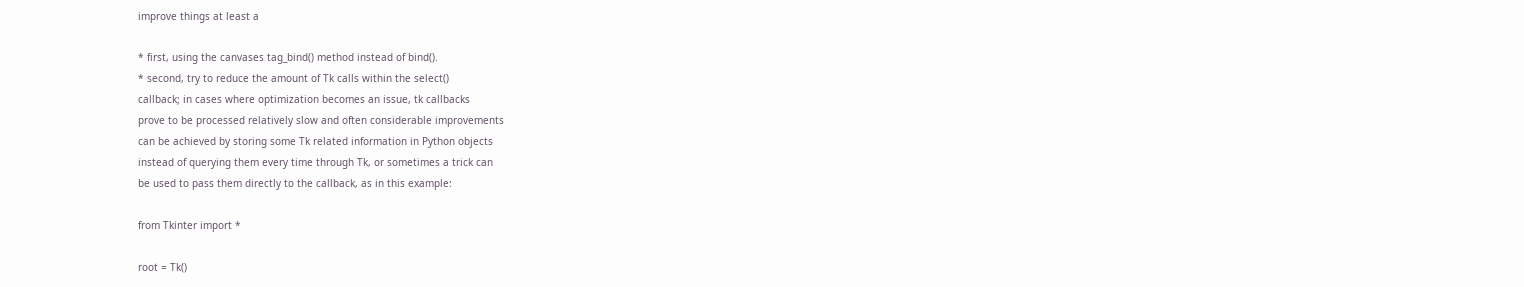improve things at least a

* first, using the canvases tag_bind() method instead of bind().
* second, try to reduce the amount of Tk calls within the select()
callback; in cases where optimization becomes an issue, tk callbacks
prove to be processed relatively slow and often considerable improvements
can be achieved by storing some Tk related information in Python objects
instead of querying them every time through Tk, or sometimes a trick can
be used to pass them directly to the callback, as in this example:

from Tkinter import *

root = Tk()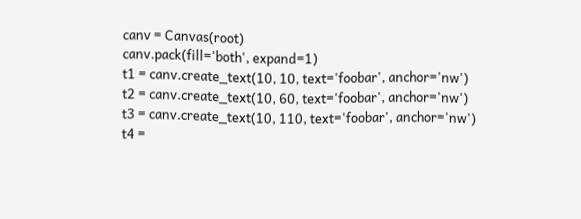canv = Canvas(root)
canv.pack(fill='both', expand=1)
t1 = canv.create_text(10, 10, text='foobar', anchor='nw')
t2 = canv.create_text(10, 60, text='foobar', anchor='nw')
t3 = canv.create_text(10, 110, text='foobar', anchor='nw')
t4 =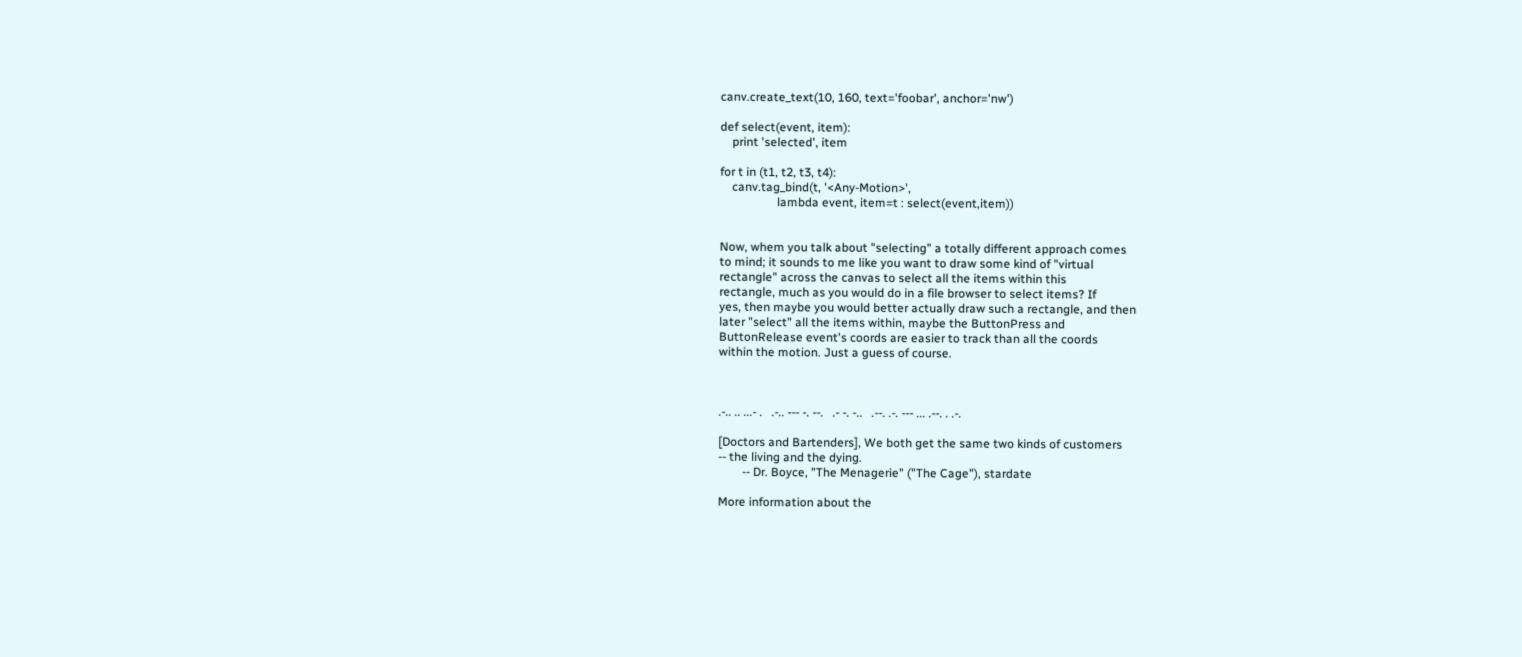canv.create_text(10, 160, text='foobar', anchor='nw')

def select(event, item):
    print 'selected', item

for t in (t1, t2, t3, t4):
    canv.tag_bind(t, '<Any-Motion>',
                   lambda event, item=t : select(event,item))


Now, whem you talk about "selecting" a totally different approach comes
to mind; it sounds to me like you want to draw some kind of "virtual
rectangle" across the canvas to select all the items within this
rectangle, much as you would do in a file browser to select items? If
yes, then maybe you would better actually draw such a rectangle, and then
later "select" all the items within, maybe the ButtonPress and
ButtonRelease event's coords are easier to track than all the coords
within the motion. Just a guess of course.



.-.. .. ...- .   .-.. --- -. --.   .- -. -..   .--. .-. --- ... .--. . .-.

[Doctors and Bartenders], We both get the same two kinds of customers
-- the living and the dying.
        -- Dr. Boyce, "The Menagerie" ("The Cage"), stardate

More information about the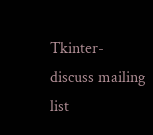Tkinter-discuss mailing list